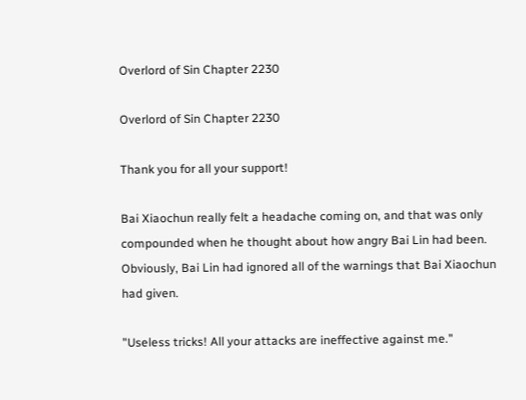Overlord of Sin Chapter 2230

Overlord of Sin Chapter 2230

Thank you for all your support!

Bai Xiaochun really felt a headache coming on, and that was only compounded when he thought about how angry Bai Lin had been. Obviously, Bai Lin had ignored all of the warnings that Bai Xiaochun had given.

"Useless tricks! All your attacks are ineffective against me."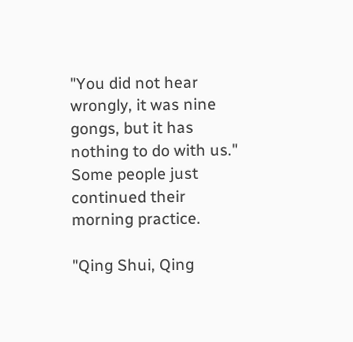"You did not hear wrongly, it was nine gongs, but it has nothing to do with us." Some people just continued their morning practice.

"Qing Shui, Qing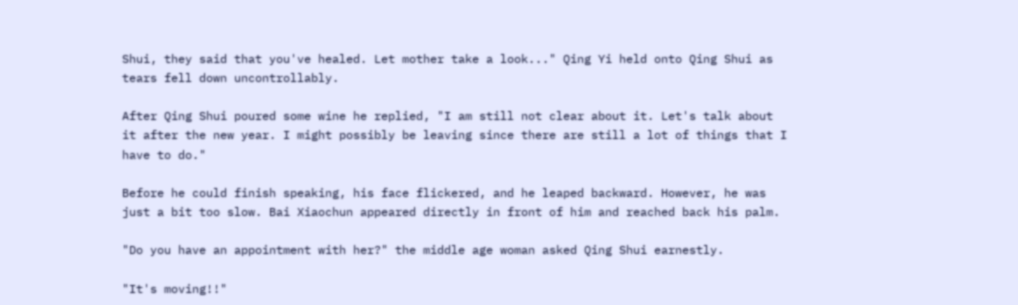Shui, they said that you've healed. Let mother take a look..." Qing Yi held onto Qing Shui as tears fell down uncontrollably.

After Qing Shui poured some wine he replied, "I am still not clear about it. Let's talk about it after the new year. I might possibly be leaving since there are still a lot of things that I have to do."

Before he could finish speaking, his face flickered, and he leaped backward. However, he was just a bit too slow. Bai Xiaochun appeared directly in front of him and reached back his palm.

"Do you have an appointment with her?" the middle age woman asked Qing Shui earnestly.

"It's moving!!"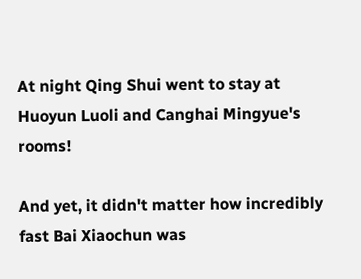At night Qing Shui went to stay at Huoyun Luoli and Canghai Mingyue's rooms!

And yet, it didn't matter how incredibly fast Bai Xiaochun was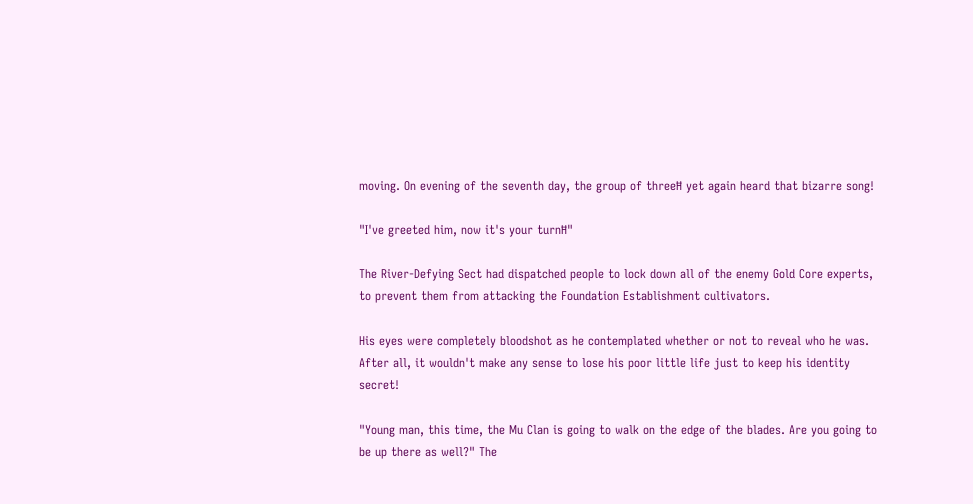moving. On evening of the seventh day, the group of threeĦ yet again heard that bizarre song!

"I've greeted him, now it's your turnĦ"

The River-Defying Sect had dispatched people to lock down all of the enemy Gold Core experts, to prevent them from attacking the Foundation Establishment cultivators.

His eyes were completely bloodshot as he contemplated whether or not to reveal who he was. After all, it wouldn't make any sense to lose his poor little life just to keep his identity secret!

"Young man, this time, the Mu Clan is going to walk on the edge of the blades. Are you going to be up there as well?" The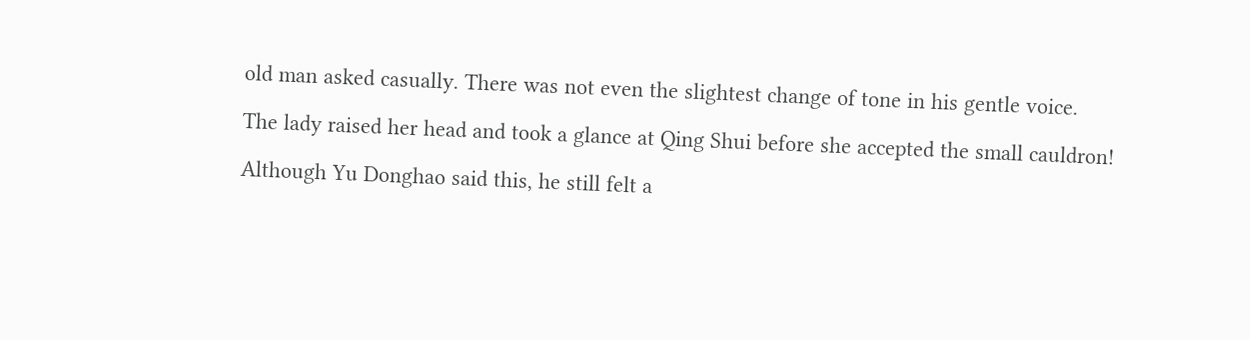old man asked casually. There was not even the slightest change of tone in his gentle voice.

The lady raised her head and took a glance at Qing Shui before she accepted the small cauldron!

Although Yu Donghao said this, he still felt a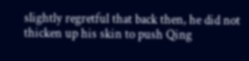slightly regretful that back then, he did not thicken up his skin to push Qing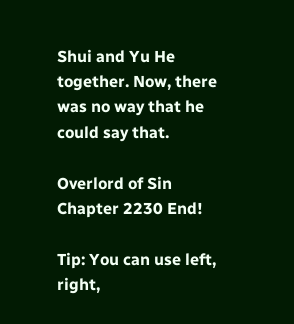Shui and Yu He together. Now, there was no way that he could say that.

Overlord of Sin Chapter 2230 End!

Tip: You can use left, right,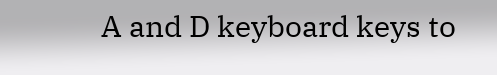A and D keyboard keys to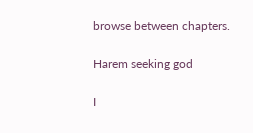browse between chapters.

Harem seeking god

I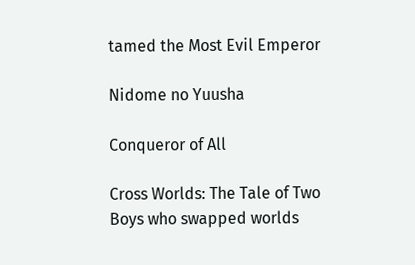tamed the Most Evil Emperor

Nidome no Yuusha

Conqueror of All

Cross Worlds: The Tale of Two Boys who swapped worlds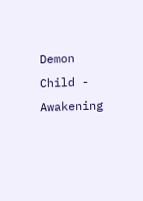Demon Child - Awakening